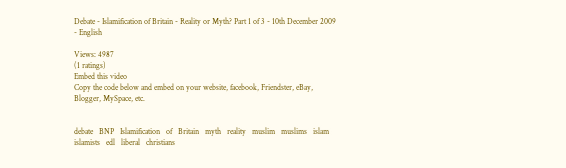Debate - Islamification of Britain - Reality or Myth? Part 1 of 3 - 10th December 2009 - English

Views: 4987
(1 ratings)
Embed this video
Copy the code below and embed on your website, facebook, Friendster, eBay, Blogger, MySpace, etc.


debate   BNP   Islamification   of   Britain   myth   reality   muslim   muslims   islam   islamists   edl   liberal   christians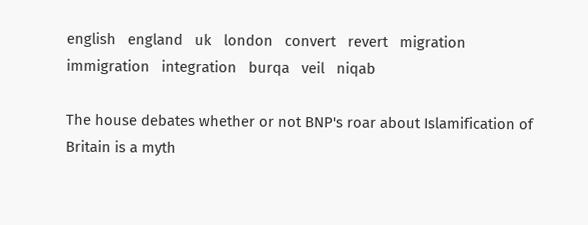english   england   uk   london   convert   revert   migration   immigration   integration   burqa   veil   niqab

The house debates whether or not BNP's roar about Islamification of Britain is a myth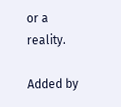or a reality.

Added by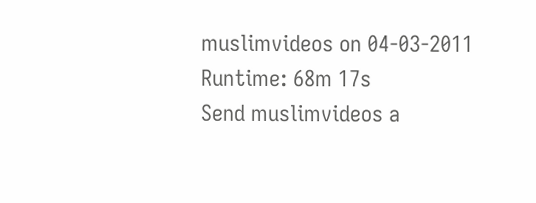muslimvideos on 04-03-2011
Runtime: 68m 17s
Send muslimvideos a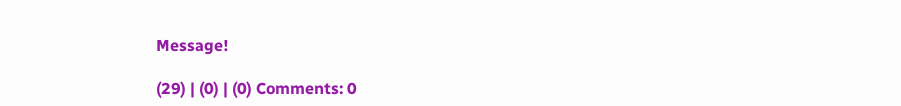Message!

(29) | (0) | (0) Comments: 0